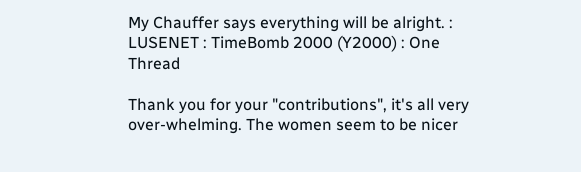My Chauffer says everything will be alright. : LUSENET : TimeBomb 2000 (Y2000) : One Thread

Thank you for your "contributions", it's all very over-whelming. The women seem to be nicer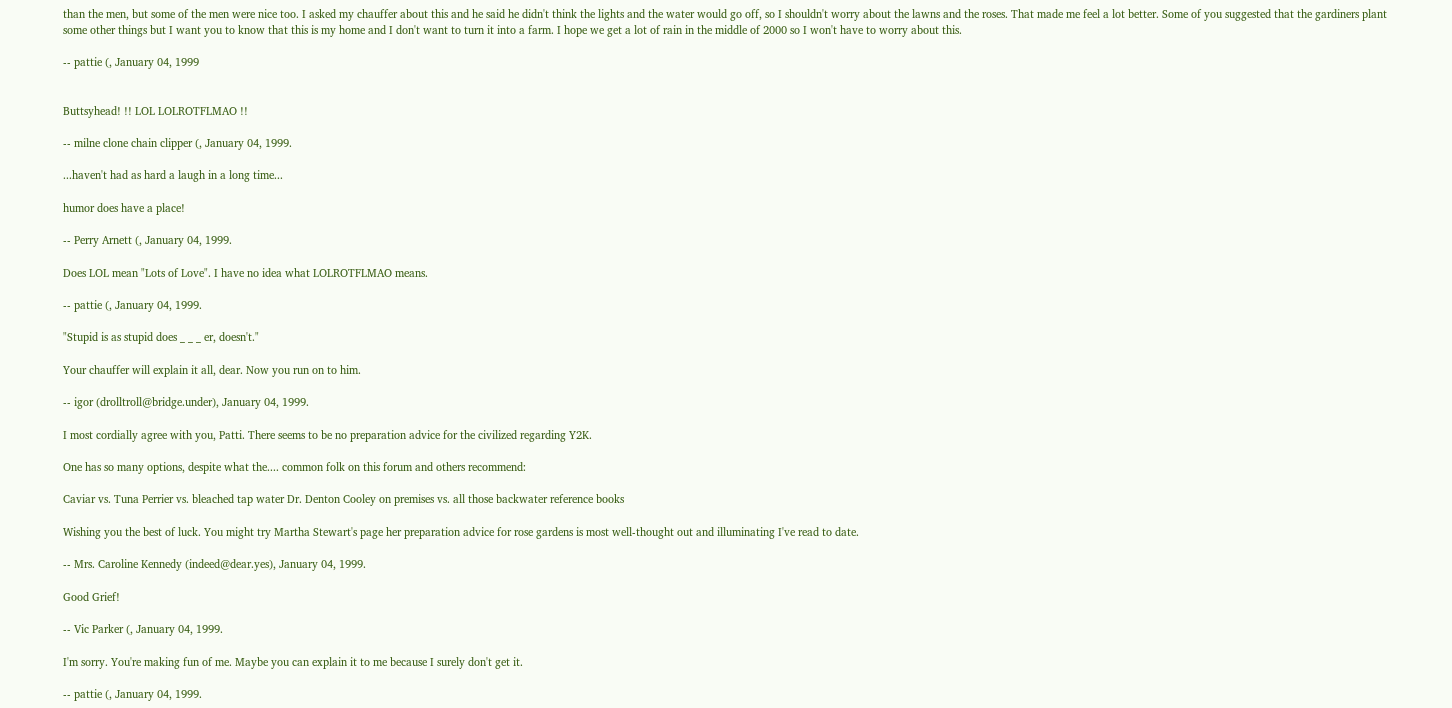than the men, but some of the men were nice too. I asked my chauffer about this and he said he didn't think the lights and the water would go off, so I shouldn't worry about the lawns and the roses. That made me feel a lot better. Some of you suggested that the gardiners plant some other things but I want you to know that this is my home and I don't want to turn it into a farm. I hope we get a lot of rain in the middle of 2000 so I won't have to worry about this.

-- pattie (, January 04, 1999


Buttsyhead! !! LOL LOLROTFLMAO !!

-- milne clone chain clipper (, January 04, 1999.

...haven't had as hard a laugh in a long time...

humor does have a place!

-- Perry Arnett (, January 04, 1999.

Does LOL mean "Lots of Love". I have no idea what LOLROTFLMAO means.

-- pattie (, January 04, 1999.

"Stupid is as stupid does _ _ _ er, doesn't."

Your chauffer will explain it all, dear. Now you run on to him.

-- igor (drolltroll@bridge.under), January 04, 1999.

I most cordially agree with you, Patti. There seems to be no preparation advice for the civilized regarding Y2K.

One has so many options, despite what the.... common folk on this forum and others recommend:

Caviar vs. Tuna Perrier vs. bleached tap water Dr. Denton Cooley on premises vs. all those backwater reference books

Wishing you the best of luck. You might try Martha Stewart's page her preparation advice for rose gardens is most well-thought out and illuminating I've read to date.

-- Mrs. Caroline Kennedy (indeed@dear.yes), January 04, 1999.

Good Grief!

-- Vic Parker (, January 04, 1999.

I'm sorry. You're making fun of me. Maybe you can explain it to me because I surely don't get it.

-- pattie (, January 04, 1999.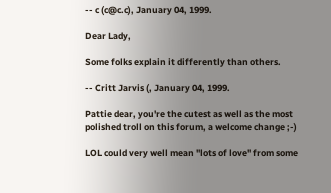-- c (c@c.c), January 04, 1999.

Dear Lady,

Some folks explain it differently than others.

-- Critt Jarvis (, January 04, 1999.

Pattie dear, you're the cutest as well as the most polished troll on this forum, a welcome change ;-)

LOL could very well mean "lots of love" from some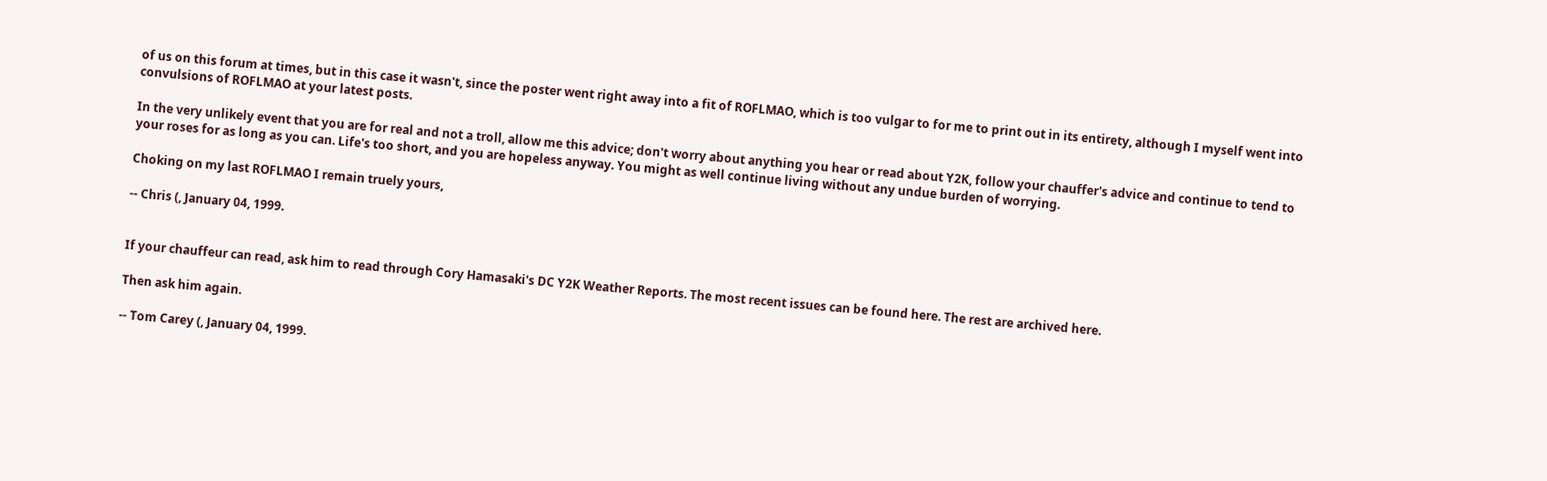of us on this forum at times, but in this case it wasn't, since the poster went right away into a fit of ROFLMAO, which is too vulgar to for me to print out in its entirety, although I myself went into convulsions of ROFLMAO at your latest posts.

In the very unlikely event that you are for real and not a troll, allow me this advice; don't worry about anything you hear or read about Y2K, follow your chauffer's advice and continue to tend to your roses for as long as you can. Life's too short, and you are hopeless anyway. You might as well continue living without any undue burden of worrying.

Choking on my last ROFLMAO I remain truely yours,

-- Chris (, January 04, 1999.


If your chauffeur can read, ask him to read through Cory Hamasaki's DC Y2K Weather Reports. The most recent issues can be found here. The rest are archived here.

Then ask him again.

-- Tom Carey (, January 04, 1999.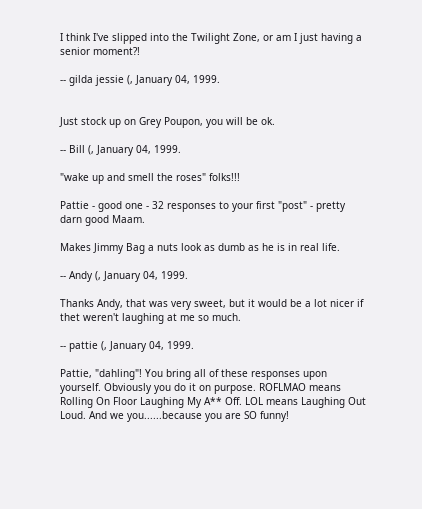I think I've slipped into the Twilight Zone, or am I just having a senior moment?!

-- gilda jessie (, January 04, 1999.


Just stock up on Grey Poupon, you will be ok.

-- Bill (, January 04, 1999.

"wake up and smell the roses" folks!!!

Pattie - good one - 32 responses to your first "post" - pretty darn good Maam.

Makes Jimmy Bag a nuts look as dumb as he is in real life.

-- Andy (, January 04, 1999.

Thanks Andy, that was very sweet, but it would be a lot nicer if thet weren't laughing at me so much.

-- pattie (, January 04, 1999.

Pattie, "dahling"! You bring all of these responses upon yourself. Obviously you do it on purpose. ROFLMAO means Rolling On Floor Laughing My A** Off. LOL means Laughing Out Loud. And we you......because you are SO funny!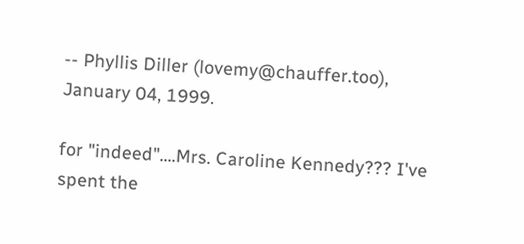-- Phyllis Diller (lovemy@chauffer.too), January 04, 1999.

for "indeed"....Mrs. Caroline Kennedy??? I've spent the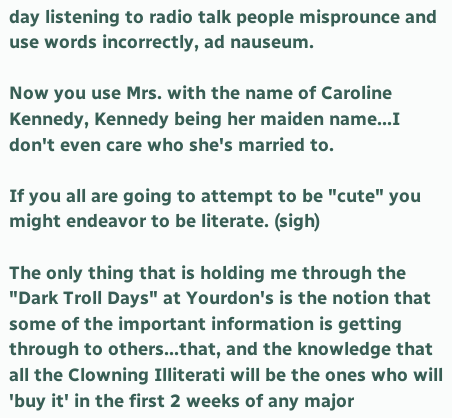day listening to radio talk people misprounce and use words incorrectly, ad nauseum.

Now you use Mrs. with the name of Caroline Kennedy, Kennedy being her maiden name...I don't even care who she's married to.

If you all are going to attempt to be "cute" you might endeavor to be literate. (sigh)

The only thing that is holding me through the "Dark Troll Days" at Yourdon's is the notion that some of the important information is getting through to others...that, and the knowledge that all the Clowning Illiterati will be the ones who will 'buy it' in the first 2 weeks of any major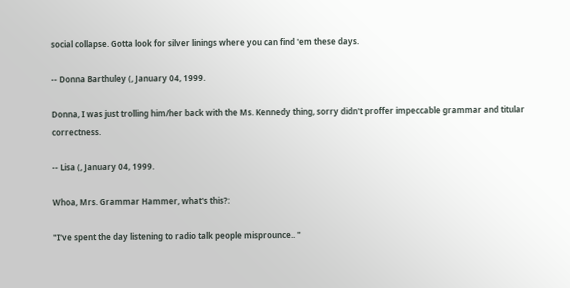social collapse. Gotta look for silver linings where you can find 'em these days.

-- Donna Barthuley (, January 04, 1999.

Donna, I was just trolling him/her back with the Ms. Kennedy thing, sorry didn't proffer impeccable grammar and titular correctness.

-- Lisa (, January 04, 1999.

Whoa, Mrs. Grammar Hammer, what's this?:

"I've spent the day listening to radio talk people misprounce.. "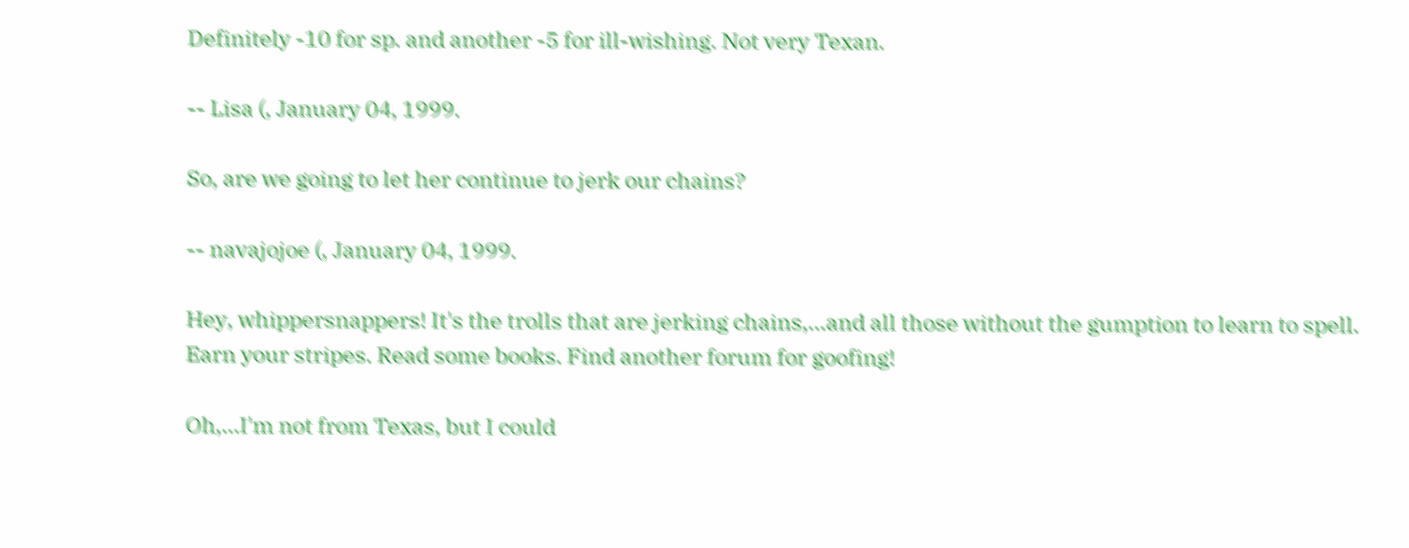Definitely -10 for sp. and another -5 for ill-wishing. Not very Texan.

-- Lisa (, January 04, 1999.

So, are we going to let her continue to jerk our chains?

-- navajojoe (, January 04, 1999.

Hey, whippersnappers! It's the trolls that are jerking chains,...and all those without the gumption to learn to spell. Earn your stripes. Read some books. Find another forum for goofing!

Oh,...I'm not from Texas, but I could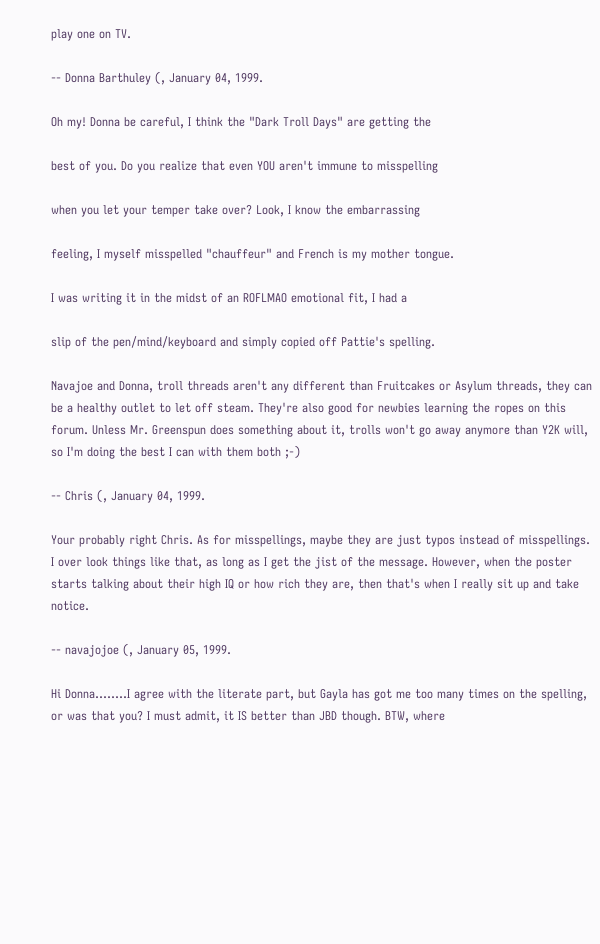play one on TV.

-- Donna Barthuley (, January 04, 1999.

Oh my! Donna be careful, I think the "Dark Troll Days" are getting the

best of you. Do you realize that even YOU aren't immune to misspelling

when you let your temper take over? Look, I know the embarrassing

feeling, I myself misspelled "chauffeur" and French is my mother tongue.

I was writing it in the midst of an ROFLMAO emotional fit, I had a

slip of the pen/mind/keyboard and simply copied off Pattie's spelling.

Navajoe and Donna, troll threads aren't any different than Fruitcakes or Asylum threads, they can be a healthy outlet to let off steam. They're also good for newbies learning the ropes on this forum. Unless Mr. Greenspun does something about it, trolls won't go away anymore than Y2K will, so I'm doing the best I can with them both ;-)

-- Chris (, January 04, 1999.

Your probably right Chris. As for misspellings, maybe they are just typos instead of misspellings. I over look things like that, as long as I get the jist of the message. However, when the poster starts talking about their high IQ or how rich they are, then that's when I really sit up and take notice.

-- navajojoe (, January 05, 1999.

Hi Donna........I agree with the literate part, but Gayla has got me too many times on the spelling, or was that you? I must admit, it IS better than JBD though. BTW, where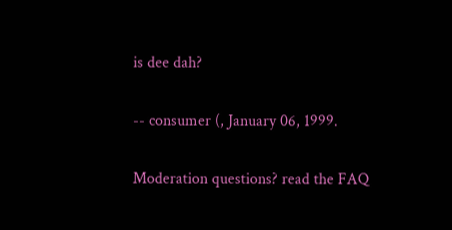is dee dah?

-- consumer (, January 06, 1999.

Moderation questions? read the FAQ